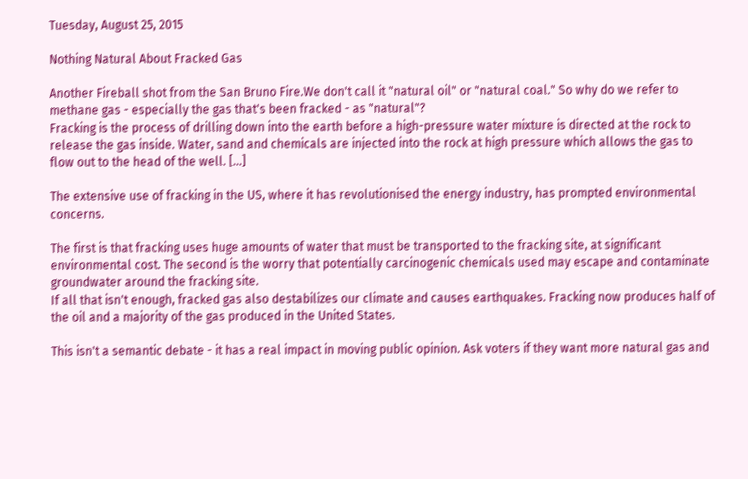Tuesday, August 25, 2015

Nothing Natural About Fracked Gas

Another Fireball shot from the San Bruno Fire.We don't call it "natural oil" or "natural coal." So why do we refer to methane gas - especially the gas that's been fracked - as "natural"?
Fracking is the process of drilling down into the earth before a high-pressure water mixture is directed at the rock to release the gas inside. Water, sand and chemicals are injected into the rock at high pressure which allows the gas to flow out to the head of the well. [...]

The extensive use of fracking in the US, where it has revolutionised the energy industry, has prompted environmental concerns.

The first is that fracking uses huge amounts of water that must be transported to the fracking site, at significant environmental cost. The second is the worry that potentially carcinogenic chemicals used may escape and contaminate groundwater around the fracking site.
If all that isn't enough, fracked gas also destabilizes our climate and causes earthquakes. Fracking now produces half of the oil and a majority of the gas produced in the United States.

This isn't a semantic debate - it has a real impact in moving public opinion. Ask voters if they want more natural gas and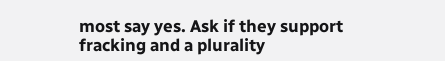most say yes. Ask if they support fracking and a plurality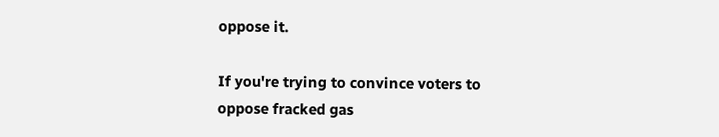oppose it.

If you're trying to convince voters to oppose fracked gas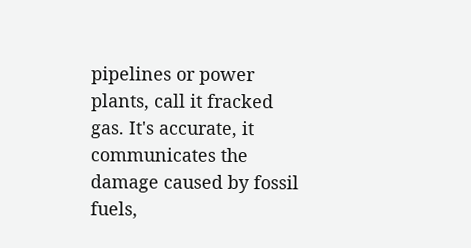pipelines or power plants, call it fracked gas. It's accurate, it communicates the damage caused by fossil fuels,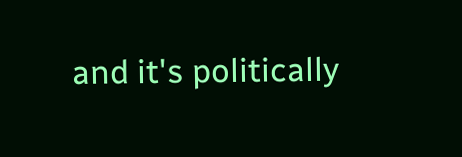and it's politically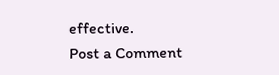effective.
Post a Comment